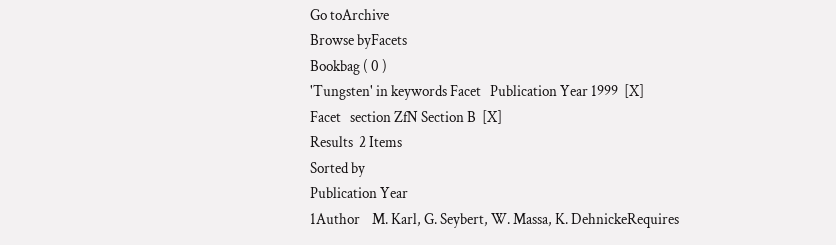Go toArchive
Browse byFacets
Bookbag ( 0 )
'Tungsten' in keywords Facet   Publication Year 1999  [X]
Facet   section ZfN Section B  [X]
Results  2 Items
Sorted by
Publication Year
1Author    M. Karl, G. Seybert, W. Massa, K. DehnickeRequires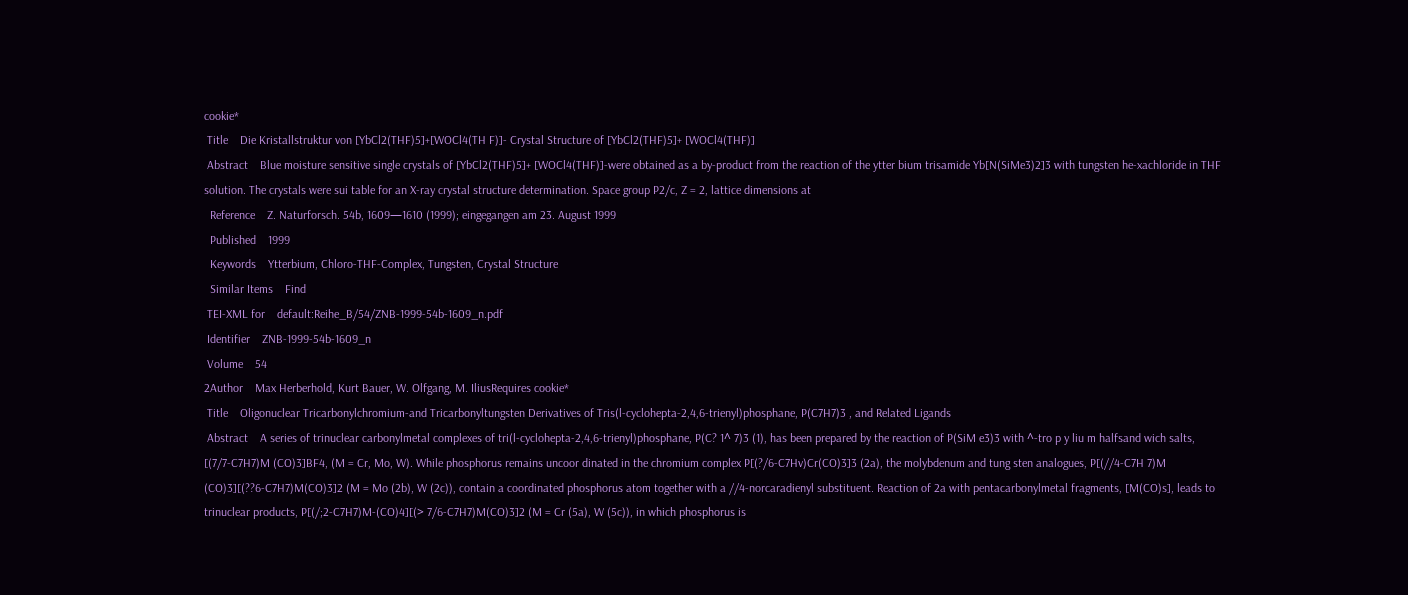cookie*
 Title    Die Kristallstruktur von [YbCl2(THF)5]+[WOCl4(TH F)]- Crystal Structure of [YbCl2(THF)5]+ [WOCl4(THF)]
 Abstract    Blue moisture sensitive single crystals of [YbCl2(THF)5]+ [WOCl4(THF)]-were obtained as a by-product from the reaction of the ytter bium trisamide Yb[N(SiMe3)2]3 with tungsten he-xachloride in THF solution. The crystals were sui table for an X-ray crystal structure determination. Space group P2/c, Z = 2, lattice dimensions at
  Reference    Z. Naturforsch. 54b, 1609—1610 (1999); eingegangen am 23. August 1999
  Published    1999
  Keywords    Ytterbium, Chloro-THF-Complex, Tungsten, Crystal Structure
  Similar Items    Find
 TEI-XML for    default:Reihe_B/54/ZNB-1999-54b-1609_n.pdf
 Identifier    ZNB-1999-54b-1609_n
 Volume    54
2Author    Max Herberhold, Kurt Bauer, W. Olfgang, M. IliusRequires cookie*
 Title    Oligonuclear Tricarbonylchromium-and Tricarbonyltungsten Derivatives of Tris(l-cyclohepta-2,4,6-trienyl)phosphane, P(C7H7)3 , and Related Ligands
 Abstract    A series of trinuclear carbonylmetal complexes of tri(l-cyclohepta-2,4,6-trienyl)phosphane, P(C? 1^ 7)3 (1), has been prepared by the reaction of P(SiM e3)3 with ^-tro p y liu m halfsand wich salts, [(7/7-C7H7)M (CO)3]BF4, (M = Cr, Mo, W). While phosphorus remains uncoor dinated in the chromium complex P[(?/6-C7Hv)Cr(CO)3]3 (2a), the molybdenum and tung sten analogues, P[(//4-C7H 7)M (CO)3][(??6-C7H7)M(CO)3]2 (M = Mo (2b), W (2c)), contain a coordinated phosphorus atom together with a //4-norcaradienyl substituent. Reaction of 2a with pentacarbonylmetal fragments, [M(CO)s], leads to trinuclear products, P[(/;2-C7H7)M-(CO)4][(> 7/6-C7H7)M(CO)3]2 (M = Cr (5a), W (5c)), in which phosphorus is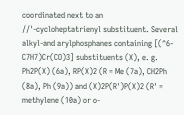coordinated next to an //'-cycloheptatrienyl substituent. Several alkyl-and arylphosphanes containing [(^6-C7H7)Cr(CO)3] substituents (X), e. g. Ph2P(X) (6a), RP(X)2 (R = Me (7a), CH2Ph (8a), Ph (9a)) and (X)2P(R')P(X)2 (R' = methylene (10a) or o-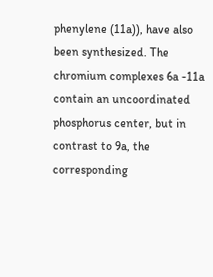phenylene (11a)), have also been synthesized. The chromium complexes 6a -11a contain an uncoordinated phosphorus center, but in contrast to 9a, the corresponding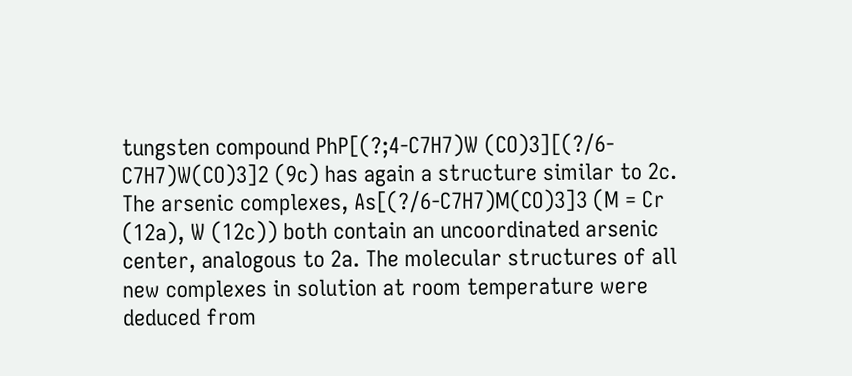tungsten compound PhP[(?;4-C7H7)W (CO)3][(?/6-C7H7)W(CO)3]2 (9c) has again a structure similar to 2c. The arsenic complexes, As[(?/6-C7H7)M(CO)3]3 (M = Cr (12a), W (12c)) both contain an uncoordinated arsenic center, analogous to 2a. The molecular structures of all new complexes in solution at room temperature were deduced from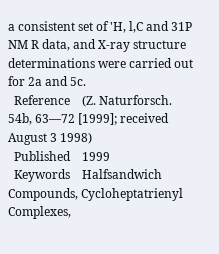a consistent set of 'H, l,C and 31P NM R data, and X-ray structure determinations were carried out for 2a and 5c.
  Reference    (Z. Naturforsch. 54b, 63—72 [1999]; received August 3 1998)
  Published    1999
  Keywords    Halfsandwich Compounds, Cycloheptatrienyl Complexes,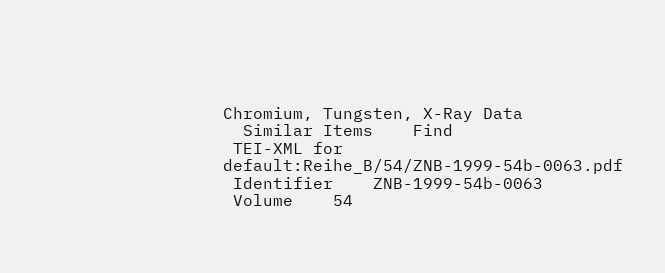Chromium, Tungsten, X-Ray Data
  Similar Items    Find
 TEI-XML for    default:Reihe_B/54/ZNB-1999-54b-0063.pdf
 Identifier    ZNB-1999-54b-0063
 Volume    54